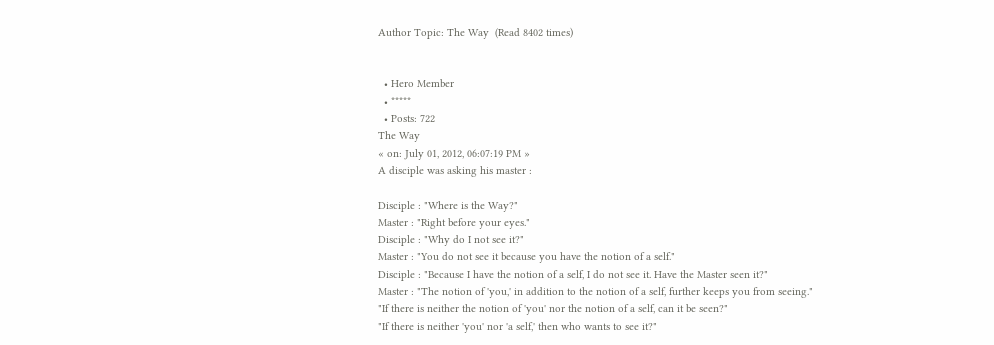Author Topic: The Way  (Read 8402 times)


  • Hero Member
  • *****
  • Posts: 722
The Way
« on: July 01, 2012, 06:07:19 PM »
A disciple was asking his master :

Disciple : "Where is the Way?"
Master : "Right before your eyes."
Disciple : "Why do I not see it?"
Master : "You do not see it because you have the notion of a self."
Disciple : "Because I have the notion of a self, I do not see it. Have the Master seen it?"
Master : "The notion of 'you,' in addition to the notion of a self, further keeps you from seeing."
"If there is neither the notion of 'you' nor the notion of a self, can it be seen?"
"If there is neither 'you' nor 'a self,' then who wants to see it?"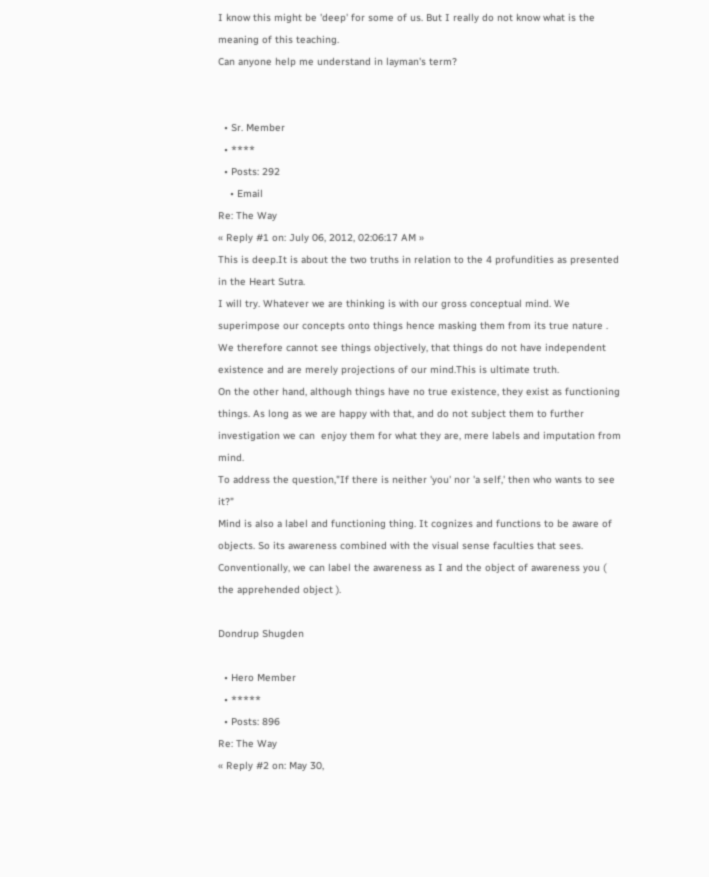I know this might be 'deep' for some of us. But I really do not know what is the meaning of this teaching.
Can anyone help me understand in layman's term?


  • Sr. Member
  • ****
  • Posts: 292
    • Email
Re: The Way
« Reply #1 on: July 06, 2012, 02:06:17 AM »
This is deep.It is about the two truths in relation to the 4 profundities as presented in the Heart Sutra.
I will try. Whatever we are thinking is with our gross conceptual mind. We superimpose our concepts onto things hence masking them from its true nature . We therefore cannot see things objectively, that things do not have independent existence and are merely projections of our mind.This is ultimate truth.
On the other hand, although things have no true existence, they exist as functioning things. As long as we are happy with that, and do not subject them to further investigation we can  enjoy them for what they are, mere labels and imputation from mind.
To address the question,"If there is neither 'you' nor 'a self,' then who wants to see it?"
Mind is also a label and functioning thing. It cognizes and functions to be aware of objects. So its awareness combined with the visual sense faculties that sees. Conventionally, we can label the awareness as I and the object of awareness you ( the apprehended object ).

Dondrup Shugden

  • Hero Member
  • *****
  • Posts: 896
Re: The Way
« Reply #2 on: May 30,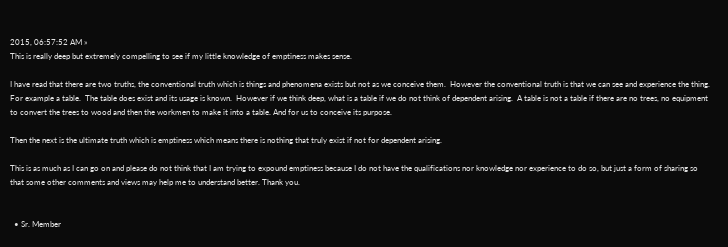2015, 06:57:52 AM »
This is really deep but extremely compelling to see if my little knowledge of emptiness makes sense.

I have read that there are two truths, the conventional truth which is things and phenomena exists but not as we conceive them.  However the conventional truth is that we can see and experience the thing.  For example a table.  The table does exist and its usage is known.  However if we think deep, what is a table if we do not think of dependent arising.  A table is not a table if there are no trees, no equipment to convert the trees to wood and then the workmen to make it into a table. And for us to conceive its purpose.

Then the next is the ultimate truth which is emptiness which means there is nothing that truly exist if not for dependent arising.

This is as much as I can go on and please do not think that I am trying to expound emptiness because I do not have the qualifications nor knowledge nor experience to do so, but just a form of sharing so that some other comments and views may help me to understand better. Thank you.


  • Sr. Member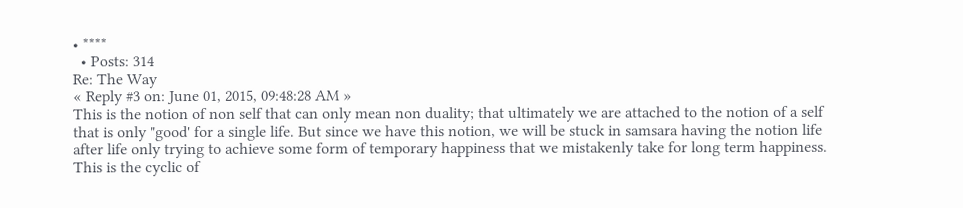• ****
  • Posts: 314
Re: The Way
« Reply #3 on: June 01, 2015, 09:48:28 AM »
This is the notion of non self that can only mean non duality; that ultimately we are attached to the notion of a self that is only "good' for a single life. But since we have this notion, we will be stuck in samsara having the notion life after life only trying to achieve some form of temporary happiness that we mistakenly take for long term happiness. This is the cyclic of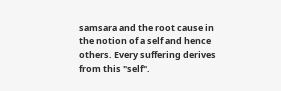samsara and the root cause in the notion of a self and hence others. Every suffering derives from this "self".